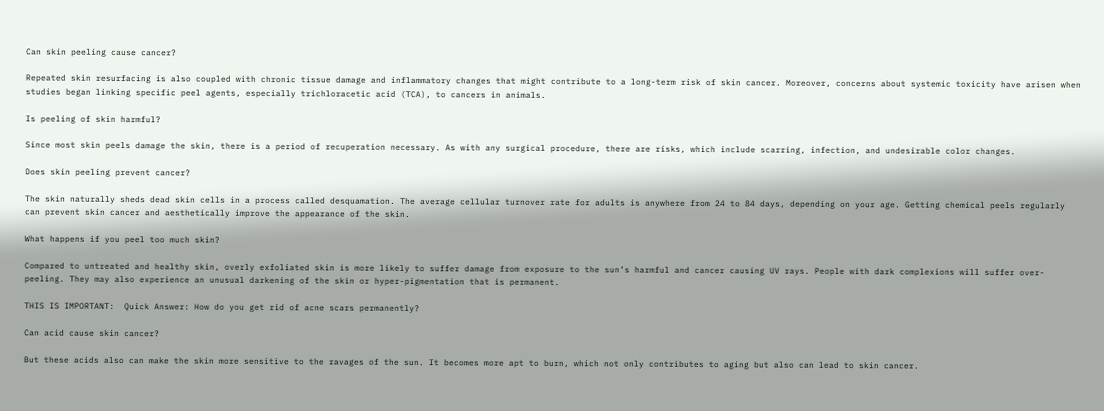Can skin peeling cause cancer?

Repeated skin resurfacing is also coupled with chronic tissue damage and inflammatory changes that might contribute to a long-term risk of skin cancer. Moreover, concerns about systemic toxicity have arisen when studies began linking specific peel agents, especially trichloracetic acid (TCA), to cancers in animals.

Is peeling of skin harmful?

Since most skin peels damage the skin, there is a period of recuperation necessary. As with any surgical procedure, there are risks, which include scarring, infection, and undesirable color changes.

Does skin peeling prevent cancer?

The skin naturally sheds dead skin cells in a process called desquamation. The average cellular turnover rate for adults is anywhere from 24 to 84 days, depending on your age. Getting chemical peels regularly can prevent skin cancer and aesthetically improve the appearance of the skin.

What happens if you peel too much skin?

Compared to untreated and healthy skin, overly exfoliated skin is more likely to suffer damage from exposure to the sun’s harmful and cancer causing UV rays. People with dark complexions will suffer over-peeling. They may also experience an unusual darkening of the skin or hyper-pigmentation that is permanent.

THIS IS IMPORTANT:  Quick Answer: How do you get rid of acne scars permanently?

Can acid cause skin cancer?

But these acids also can make the skin more sensitive to the ravages of the sun. It becomes more apt to burn, which not only contributes to aging but also can lead to skin cancer.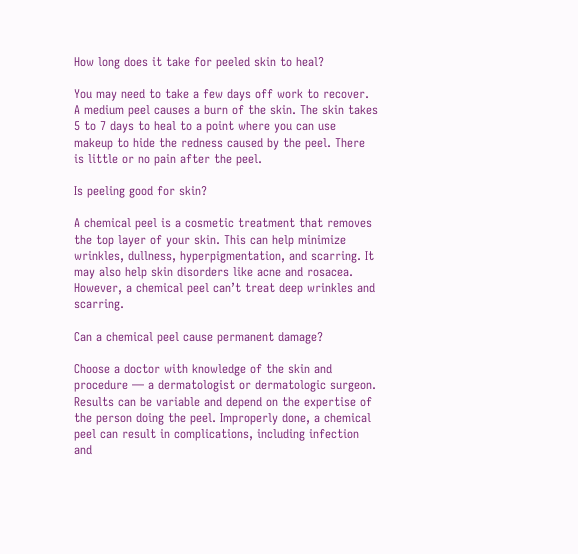How long does it take for peeled skin to heal?

You may need to take a few days off work to recover. A medium peel causes a burn of the skin. The skin takes 5 to 7 days to heal to a point where you can use makeup to hide the redness caused by the peel. There is little or no pain after the peel.

Is peeling good for skin?

A chemical peel is a cosmetic treatment that removes the top layer of your skin. This can help minimize wrinkles, dullness, hyperpigmentation, and scarring. It may also help skin disorders like acne and rosacea. However, a chemical peel can’t treat deep wrinkles and scarring.

Can a chemical peel cause permanent damage?

Choose a doctor with knowledge of the skin and procedure — a dermatologist or dermatologic surgeon. Results can be variable and depend on the expertise of the person doing the peel. Improperly done, a chemical peel can result in complications, including infection and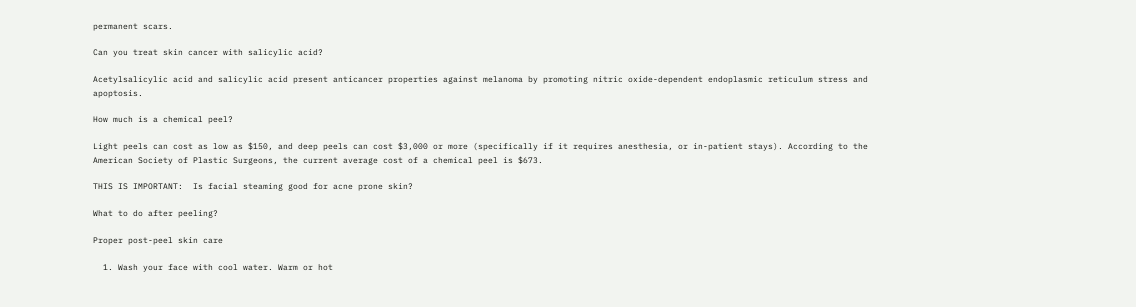permanent scars.

Can you treat skin cancer with salicylic acid?

Acetylsalicylic acid and salicylic acid present anticancer properties against melanoma by promoting nitric oxide-dependent endoplasmic reticulum stress and apoptosis.

How much is a chemical peel?

Light peels can cost as low as $150, and deep peels can cost $3,000 or more (specifically if it requires anesthesia, or in-patient stays). According to the American Society of Plastic Surgeons, the current average cost of a chemical peel is $673.

THIS IS IMPORTANT:  Is facial steaming good for acne prone skin?

What to do after peeling?

Proper post-peel skin care

  1. Wash your face with cool water. Warm or hot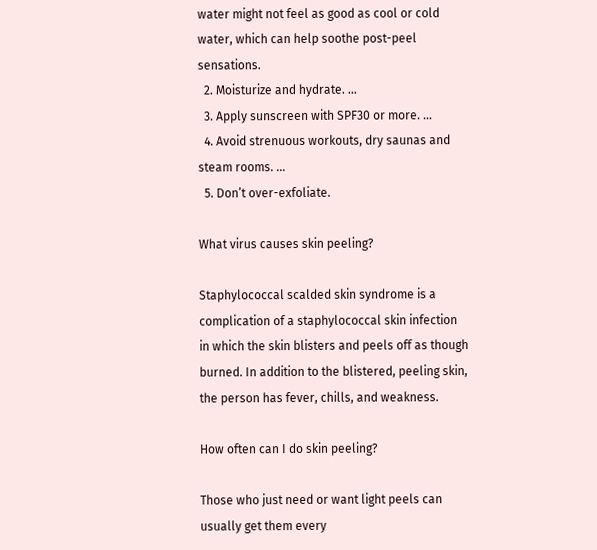water might not feel as good as cool or cold water, which can help soothe post-peel sensations.
  2. Moisturize and hydrate. …
  3. Apply sunscreen with SPF30 or more. …
  4. Avoid strenuous workouts, dry saunas and steam rooms. …
  5. Don’t over-exfoliate.

What virus causes skin peeling?

Staphylococcal scalded skin syndrome is a complication of a staphylococcal skin infection in which the skin blisters and peels off as though burned. In addition to the blistered, peeling skin, the person has fever, chills, and weakness.

How often can I do skin peeling?

Those who just need or want light peels can usually get them every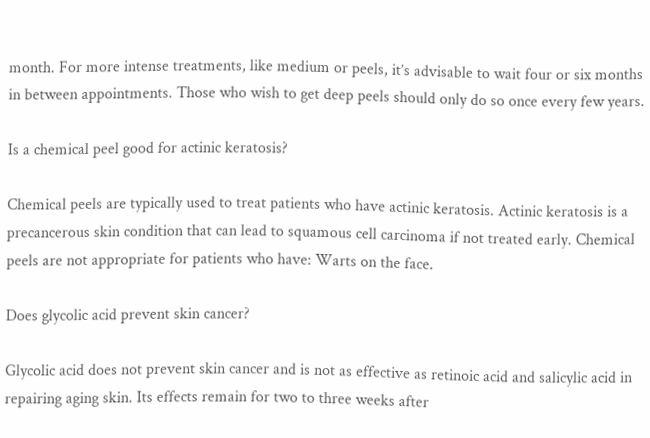month. For more intense treatments, like medium or peels, it’s advisable to wait four or six months in between appointments. Those who wish to get deep peels should only do so once every few years.

Is a chemical peel good for actinic keratosis?

Chemical peels are typically used to treat patients who have actinic keratosis. Actinic keratosis is a precancerous skin condition that can lead to squamous cell carcinoma if not treated early. Chemical peels are not appropriate for patients who have: Warts on the face.

Does glycolic acid prevent skin cancer?

Glycolic acid does not prevent skin cancer and is not as effective as retinoic acid and salicylic acid in repairing aging skin. Its effects remain for two to three weeks after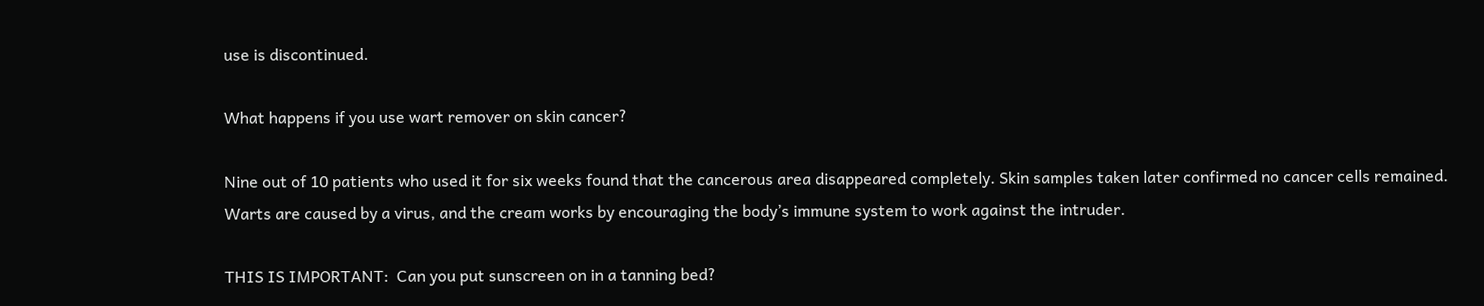use is discontinued.

What happens if you use wart remover on skin cancer?

Nine out of 10 patients who used it for six weeks found that the cancerous area disappeared completely. Skin samples taken later confirmed no cancer cells remained. Warts are caused by a virus, and the cream works by encouraging the body’s immune system to work against the intruder.

THIS IS IMPORTANT:  Can you put sunscreen on in a tanning bed?